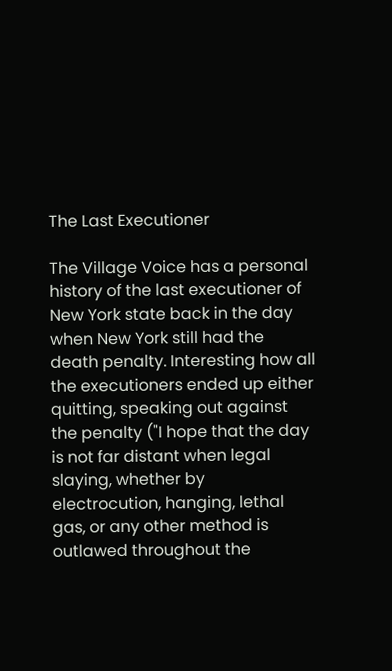The Last Executioner

The Village Voice has a personal history of the last executioner of New York state back in the day when New York still had the death penalty. Interesting how all the executioners ended up either quitting, speaking out against the penalty ("I hope that the day is not far distant when legal slaying, whether by electrocution, hanging, lethal gas, or any other method is outlawed throughout the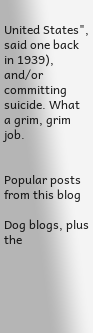United States", said one back in 1939), and/or committing suicide. What a grim, grim job.


Popular posts from this blog

Dog blogs, plus the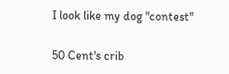I look like my dog "contest"

50 Cent's crib